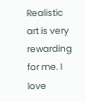Realistic art is very rewarding for me. I love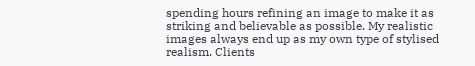spending hours refining an image to make it as striking and believable as possible. My realistic images always end up as my own type of stylised realism. Clients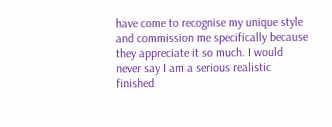have come to recognise my unique style and commission me specifically because they appreciate it so much. I would never say I am a serious realistic finished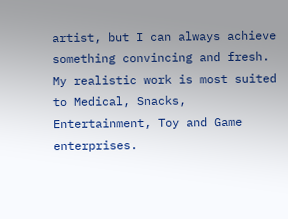artist, but I can always achieve something convincing and fresh. My realistic work is most suited to Medical, Snacks, Entertainment, Toy and Game enterprises.